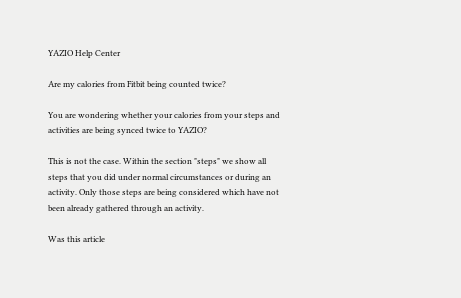YAZIO Help Center

Are my calories from Fitbit being counted twice?

You are wondering whether your calories from your steps and activities are being synced twice to YAZIO?

This is not the case. Within the section "steps" we show all steps that you did under normal circumstances or during an activity. Only those steps are being considered which have not been already gathered through an activity.

Was this article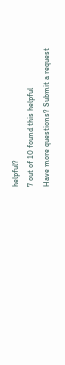helpful?
7 out of 10 found this helpful
Have more questions? Submit a request